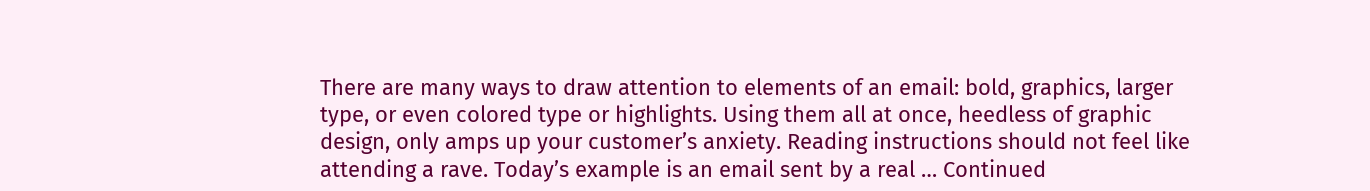There are many ways to draw attention to elements of an email: bold, graphics, larger type, or even colored type or highlights. Using them all at once, heedless of graphic design, only amps up your customer’s anxiety. Reading instructions should not feel like attending a rave. Today’s example is an email sent by a real … Continued